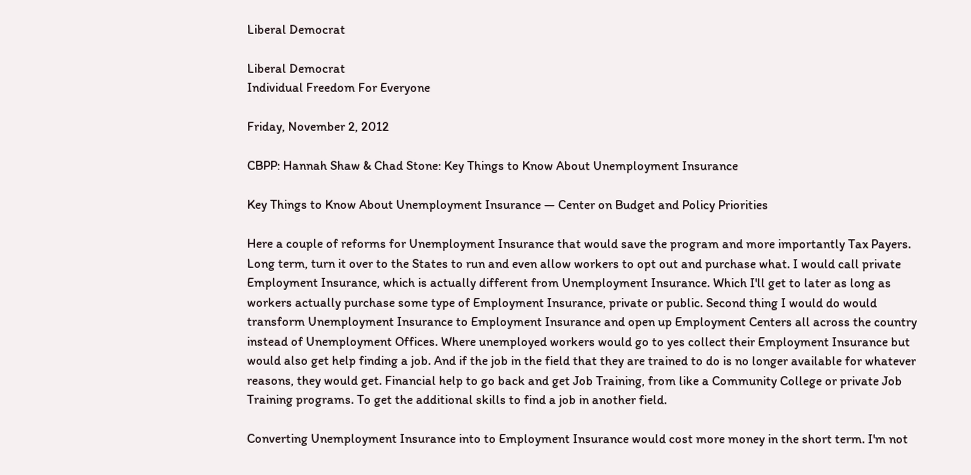Liberal Democrat

Liberal Democrat
Individual Freedom For Everyone

Friday, November 2, 2012

CBPP: Hannah Shaw & Chad Stone: Key Things to Know About Unemployment Insurance

Key Things to Know About Unemployment Insurance — Center on Budget and Policy Priorities

Here a couple of reforms for Unemployment Insurance that would save the program and more importantly Tax Payers. Long term, turn it over to the States to run and even allow workers to opt out and purchase what. I would call private Employment Insurance, which is actually different from Unemployment Insurance. Which I'll get to later as long as workers actually purchase some type of Employment Insurance, private or public. Second thing I would do would transform Unemployment Insurance to Employment Insurance and open up Employment Centers all across the country instead of Unemployment Offices. Where unemployed workers would go to yes collect their Employment Insurance but would also get help finding a job. And if the job in the field that they are trained to do is no longer available for whatever reasons, they would get. Financial help to go back and get Job Training, from like a Community College or private Job Training programs. To get the additional skills to find a job in another field.

Converting Unemployment Insurance into to Employment Insurance would cost more money in the short term. I'm not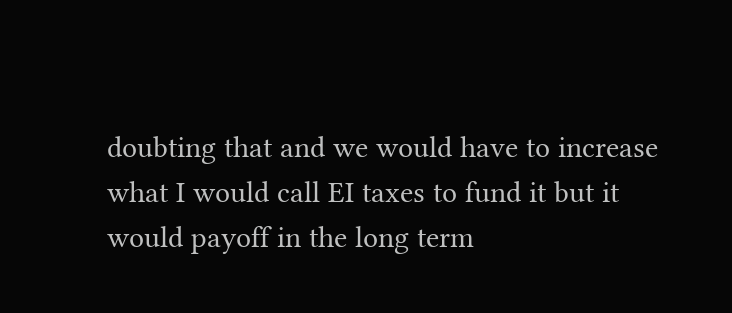doubting that and we would have to increase what I would call EI taxes to fund it but it would payoff in the long term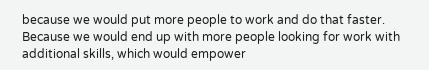because we would put more people to work and do that faster. Because we would end up with more people looking for work with additional skills, which would empower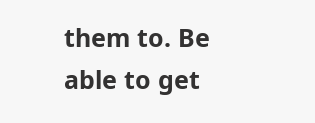them to. Be able to get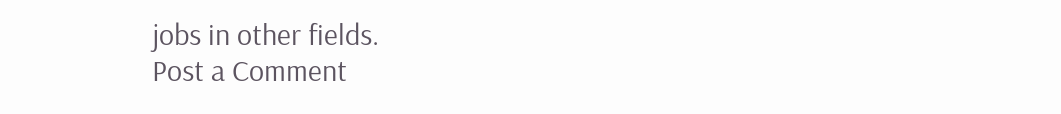jobs in other fields.
Post a Comment